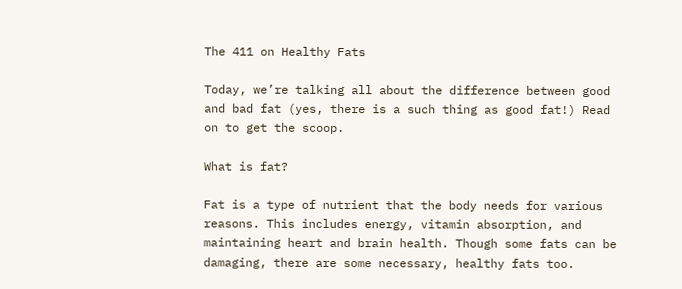The 411 on Healthy Fats

Today, we’re talking all about the difference between good and bad fat (yes, there is a such thing as good fat!) Read on to get the scoop.

What is fat?

Fat is a type of nutrient that the body needs for various reasons. This includes energy, vitamin absorption, and maintaining heart and brain health. Though some fats can be damaging, there are some necessary, healthy fats too.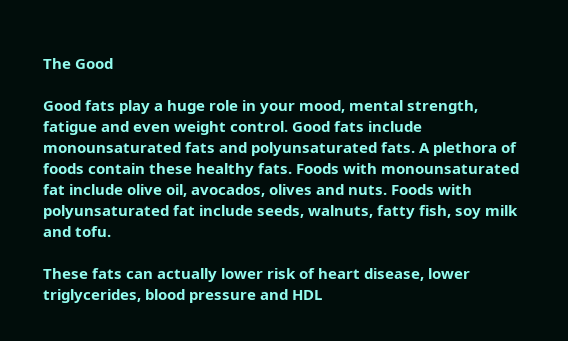The Good

Good fats play a huge role in your mood, mental strength, fatigue and even weight control. Good fats include monounsaturated fats and polyunsaturated fats. A plethora of foods contain these healthy fats. Foods with monounsaturated fat include olive oil, avocados, olives and nuts. Foods with polyunsaturated fat include seeds, walnuts, fatty fish, soy milk and tofu.

These fats can actually lower risk of heart disease, lower triglycerides, blood pressure and HDL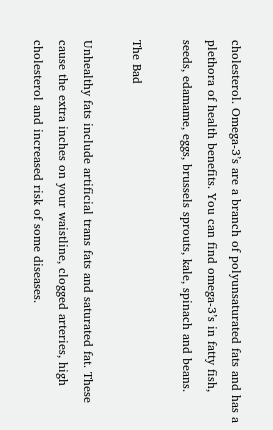cholesterol. Omega-3’s are a branch of polyunsaturated fats and has a plethora of health benefits. You can find omega-3’s in fatty fish, seeds, edamame, eggs, brussels sprouts, kale, spinach and beans.

The Bad

Unhealthy fats include artificial trans fats and saturated fat. These cause the extra inches on your waistline, clogged arteries, high cholesterol and increased risk of some diseases.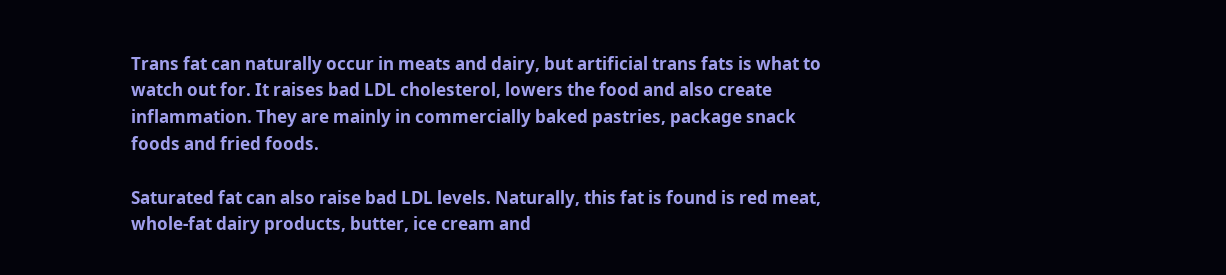Trans fat can naturally occur in meats and dairy, but artificial trans fats is what to watch out for. It raises bad LDL cholesterol, lowers the food and also create inflammation. They are mainly in commercially baked pastries, package snack foods and fried foods.

Saturated fat can also raise bad LDL levels. Naturally, this fat is found is red meat, whole-fat dairy products, butter, ice cream and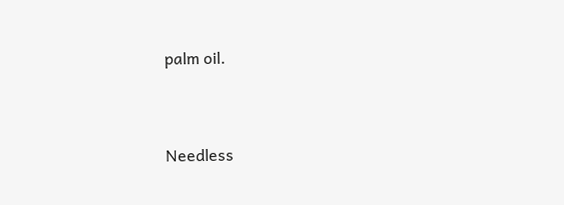palm oil.


Needless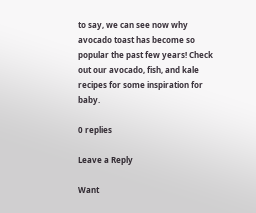to say, we can see now why avocado toast has become so popular the past few years! Check out our avocado, fish, and kale recipes for some inspiration for baby.

0 replies

Leave a Reply

Want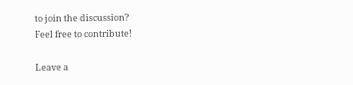to join the discussion?
Feel free to contribute!

Leave a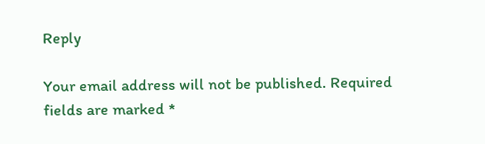Reply

Your email address will not be published. Required fields are marked *